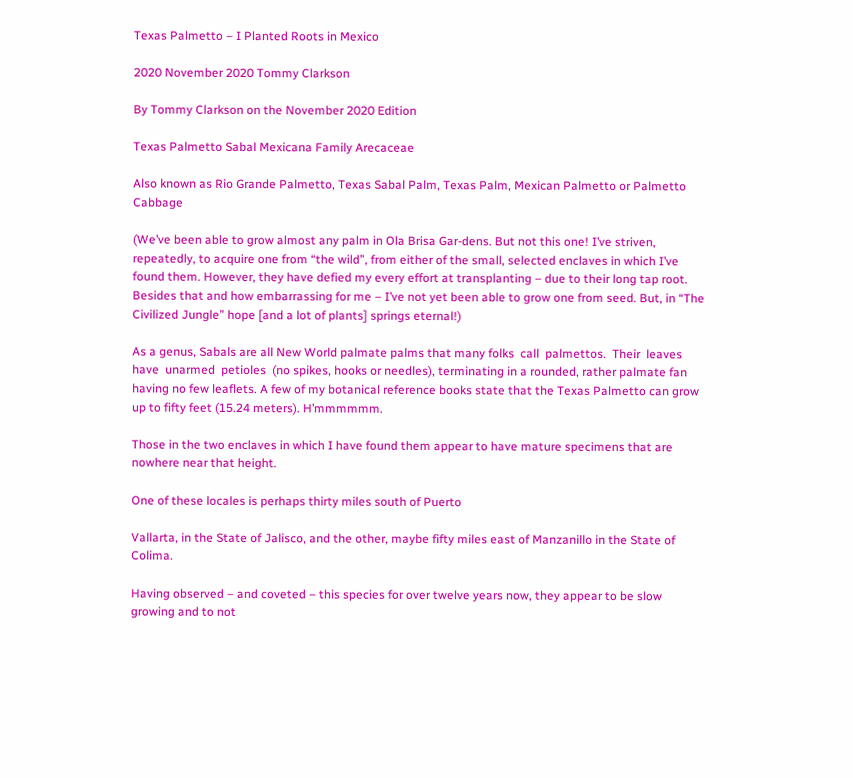Texas Palmetto – I Planted Roots in Mexico

2020 November 2020 Tommy Clarkson

By Tommy Clarkson on the November 2020 Edition

Texas Palmetto Sabal Mexicana Family Arecaceae

Also known as Rio Grande Palmetto, Texas Sabal Palm, Texas Palm, Mexican Palmetto or Palmetto Cabbage

(We’ve been able to grow almost any palm in Ola Brisa Gar-dens. But not this one! I’ve striven, repeatedly, to acquire one from “the wild”, from either of the small, selected enclaves in which I’ve found them. However, they have defied my every effort at transplanting – due to their long tap root. Besides that and how embarrassing for me – I’ve not yet been able to grow one from seed. But, in “The Civilized Jungle” hope [and a lot of plants] springs eternal!)

As a genus, Sabals are all New World palmate palms that many folks  call  palmettos.  Their  leaves  have  unarmed  petioles  (no spikes, hooks or needles), terminating in a rounded, rather palmate fan having no few leaflets. A few of my botanical reference books state that the Texas Palmetto can grow up to fifty feet (15.24 meters). H’mmmmmm.

Those in the two enclaves in which I have found them appear to have mature specimens that are nowhere near that height.

One of these locales is perhaps thirty miles south of Puerto

Vallarta, in the State of Jalisco, and the other, maybe fifty miles east of Manzanillo in the State of Colima.

Having observed – and coveted – this species for over twelve years now, they appear to be slow growing and to not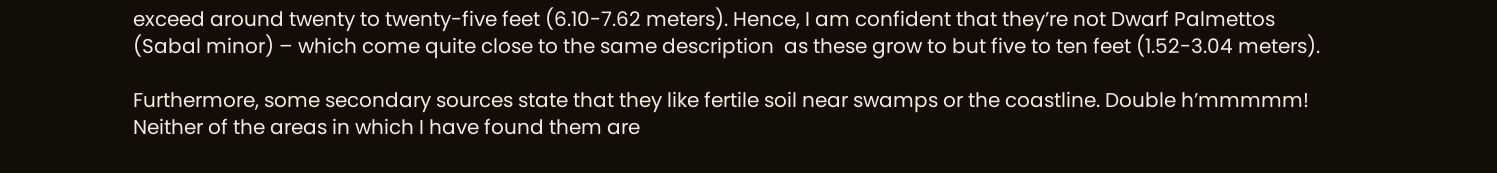exceed around twenty to twenty-five feet (6.10-7.62 meters). Hence, I am confident that they’re not Dwarf Palmettos (Sabal minor) – which come quite close to the same description  as these grow to but five to ten feet (1.52-3.04 meters).

Furthermore, some secondary sources state that they like fertile soil near swamps or the coastline. Double h’mmmmm! Neither of the areas in which I have found them are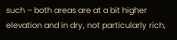such – both areas are at a bit higher elevation and in dry, not particularly rich,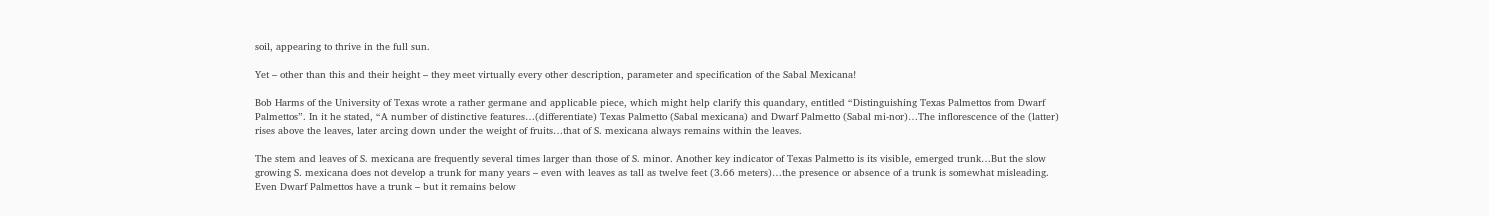soil, appearing to thrive in the full sun.

Yet – other than this and their height – they meet virtually every other description, parameter and specification of the Sabal Mexicana!

Bob Harms of the University of Texas wrote a rather germane and applicable piece, which might help clarify this quandary, entitled “Distinguishing Texas Palmettos from Dwarf Palmettos”. In it he stated, “A number of distinctive features…(differentiate) Texas Palmetto (Sabal mexicana) and Dwarf Palmetto (Sabal mi-nor)…The inflorescence of the (latter) rises above the leaves, later arcing down under the weight of fruits…that of S. mexicana always remains within the leaves.

The stem and leaves of S. mexicana are frequently several times larger than those of S. minor. Another key indicator of Texas Palmetto is its visible, emerged trunk…But the slow growing S. mexicana does not develop a trunk for many years – even with leaves as tall as twelve feet (3.66 meters)…the presence or absence of a trunk is somewhat misleading. Even Dwarf Palmettos have a trunk – but it remains below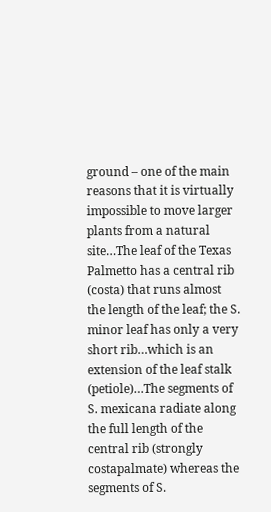ground – one of the main reasons that it is virtually impossible to move larger plants from a natural site…The leaf of the Texas Palmetto has a central rib (costa) that runs almost the length of the leaf; the S. minor leaf has only a very short rib…which is an extension of the leaf stalk (petiole)…The segments of S. mexicana radiate along the full length of the central rib (strongly costapalmate) whereas the segments of S.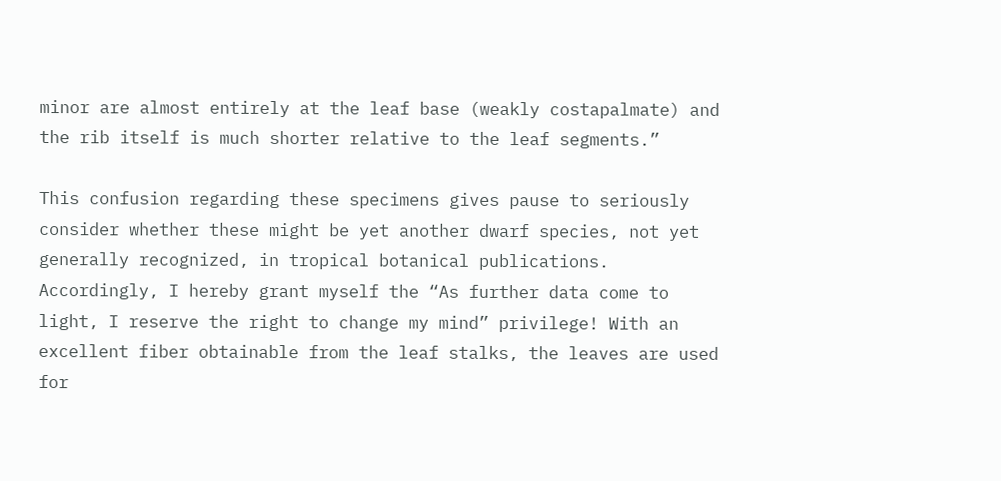minor are almost entirely at the leaf base (weakly costapalmate) and the rib itself is much shorter relative to the leaf segments.”

This confusion regarding these specimens gives pause to seriously consider whether these might be yet another dwarf species, not yet generally recognized, in tropical botanical publications. Accordingly, I hereby grant myself the “As further data come to light, I reserve the right to change my mind” privilege! With an excellent fiber obtainable from the leaf stalks, the leaves are used for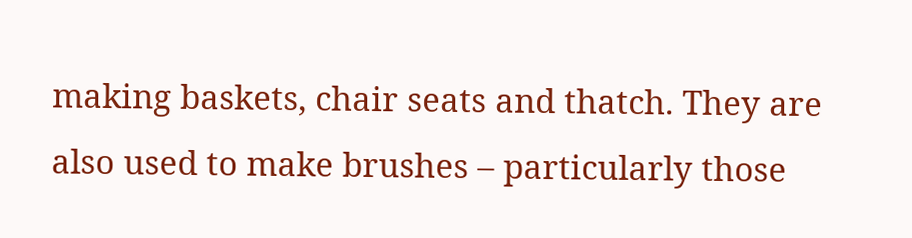making baskets, chair seats and thatch. They are also used to make brushes – particularly those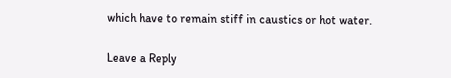which have to remain stiff in caustics or hot water.

Leave a Reply